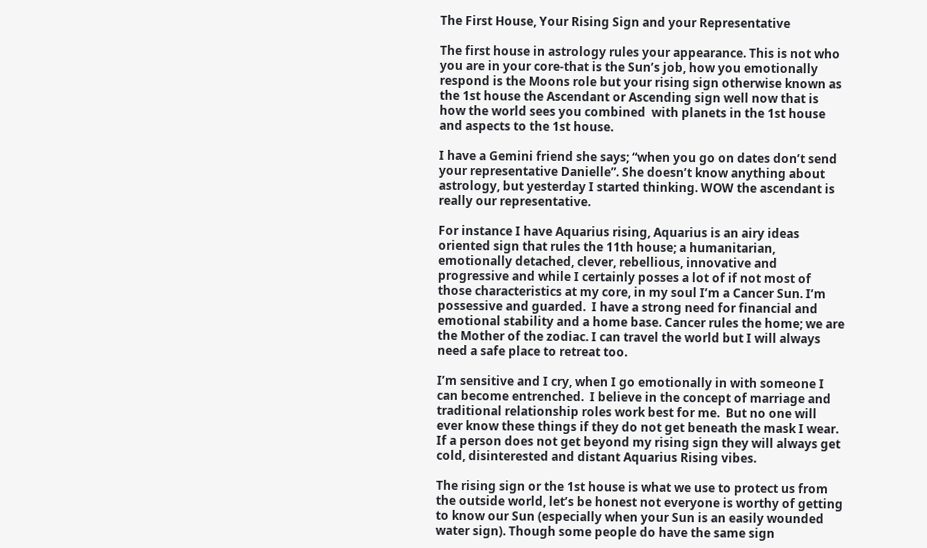The First House, Your Rising Sign and your Representative

The first house in astrology rules your appearance. This is not who you are in your core-that is the Sun’s job, how you emotionally respond is the Moons role but your rising sign otherwise known as the 1st house the Ascendant or Ascending sign well now that is how the world sees you combined  with planets in the 1st house and aspects to the 1st house.

I have a Gemini friend she says; “when you go on dates don’t send your representative Danielle”. She doesn’t know anything about astrology, but yesterday I started thinking. WOW the ascendant is really our representative.

For instance I have Aquarius rising, Aquarius is an airy ideas oriented sign that rules the 11th house; a humanitarian, emotionally detached, clever, rebellious, innovative and progressive and while I certainly posses a lot of if not most of those characteristics at my core, in my soul I’m a Cancer Sun. I’m possessive and guarded.  I have a strong need for financial and emotional stability and a home base. Cancer rules the home; we are the Mother of the zodiac. I can travel the world but I will always need a safe place to retreat too.

I’m sensitive and I cry, when I go emotionally in with someone I can become entrenched.  I believe in the concept of marriage and traditional relationship roles work best for me.  But no one will ever know these things if they do not get beneath the mask I wear. If a person does not get beyond my rising sign they will always get cold, disinterested and distant Aquarius Rising vibes.

The rising sign or the 1st house is what we use to protect us from the outside world, let’s be honest not everyone is worthy of getting to know our Sun (especially when your Sun is an easily wounded water sign). Though some people do have the same sign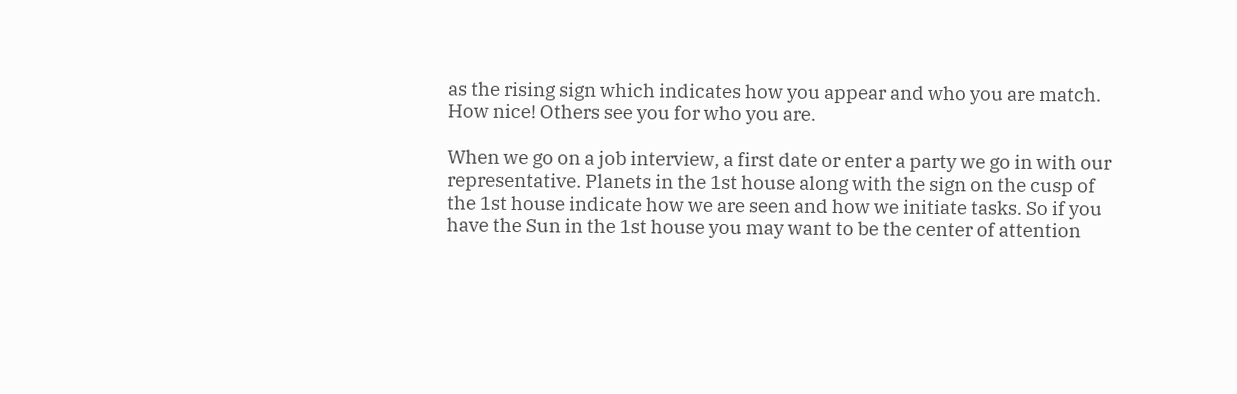as the rising sign which indicates how you appear and who you are match. How nice! Others see you for who you are.

When we go on a job interview, a first date or enter a party we go in with our representative. Planets in the 1st house along with the sign on the cusp of the 1st house indicate how we are seen and how we initiate tasks. So if you have the Sun in the 1st house you may want to be the center of attention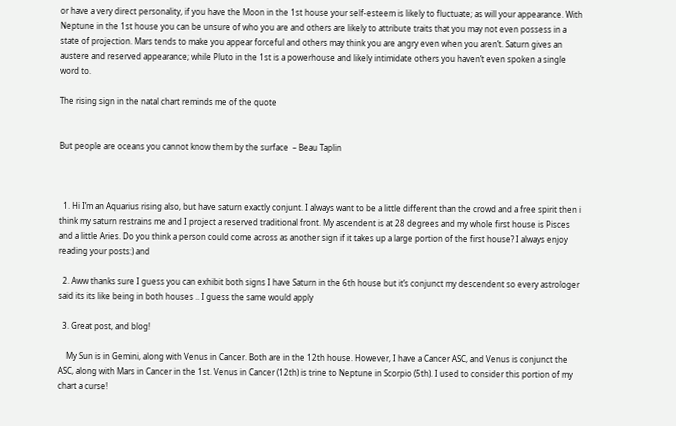or have a very direct personality, if you have the Moon in the 1st house your self-esteem is likely to fluctuate; as will your appearance. With Neptune in the 1st house you can be unsure of who you are and others are likely to attribute traits that you may not even possess in a state of projection. Mars tends to make you appear forceful and others may think you are angry even when you aren’t. Saturn gives an austere and reserved appearance; while Pluto in the 1st is a powerhouse and likely intimidate others you haven’t even spoken a single word to.

The rising sign in the natal chart reminds me of the quote


But people are oceans you cannot know them by the surface  – Beau Taplin



  1. Hi I’m an Aquarius rising also, but have saturn exactly conjunt. I always want to be a little different than the crowd and a free spirit then i think my saturn restrains me and I project a reserved traditional front. My ascendent is at 28 degrees and my whole first house is Pisces and a little Aries. Do you think a person could come across as another sign if it takes up a large portion of the first house? I always enjoy reading your posts:) and

  2. Aww thanks sure I guess you can exhibit both signs I have Saturn in the 6th house but it’s conjunct my descendent so every astrologer said its its like being in both houses .. I guess the same would apply

  3. Great post, and blog!

    My Sun is in Gemini, along with Venus in Cancer. Both are in the 12th house. However, I have a Cancer ASC, and Venus is conjunct the ASC, along with Mars in Cancer in the 1st. Venus in Cancer (12th) is trine to Neptune in Scorpio (5th). I used to consider this portion of my chart a curse!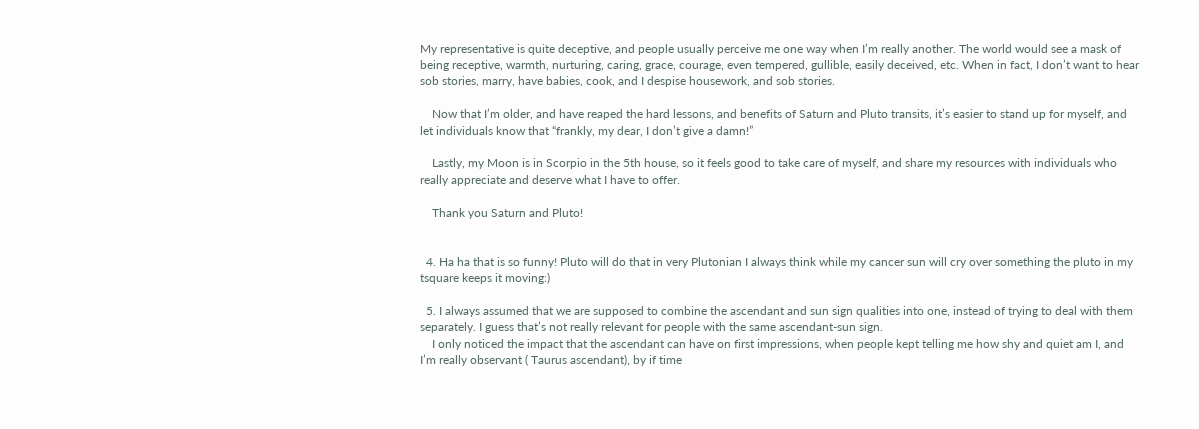My representative is quite deceptive, and people usually perceive me one way when I’m really another. The world would see a mask of being receptive, warmth, nurturing, caring, grace, courage, even tempered, gullible, easily deceived, etc. When in fact, I don’t want to hear sob stories, marry, have babies, cook, and I despise housework, and sob stories.

    Now that I’m older, and have reaped the hard lessons, and benefits of Saturn and Pluto transits, it’s easier to stand up for myself, and let individuals know that “frankly, my dear, I don’t give a damn!”

    Lastly, my Moon is in Scorpio in the 5th house, so it feels good to take care of myself, and share my resources with individuals who really appreciate and deserve what I have to offer.

    Thank you Saturn and Pluto!


  4. Ha ha that is so funny! Pluto will do that in very Plutonian I always think while my cancer sun will cry over something the pluto in my tsquare keeps it moving:)

  5. I always assumed that we are supposed to combine the ascendant and sun sign qualities into one, instead of trying to deal with them separately. I guess that’s not really relevant for people with the same ascendant-sun sign.
    I only noticed the impact that the ascendant can have on first impressions, when people kept telling me how shy and quiet am I, and I’m really observant ( Taurus ascendant), by if time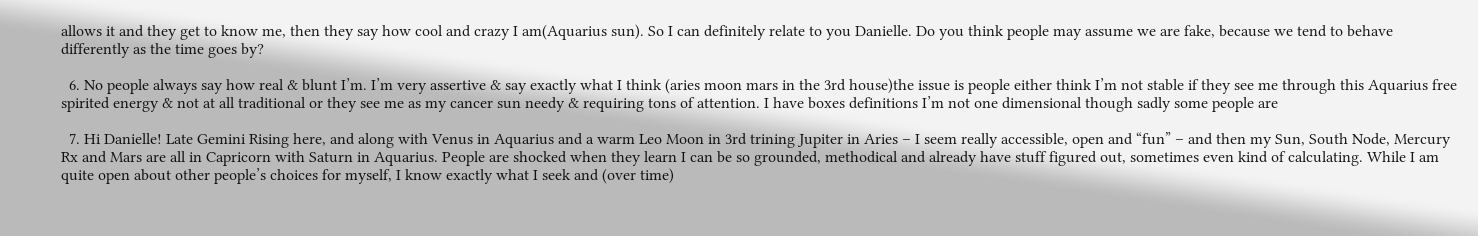allows it and they get to know me, then they say how cool and crazy I am(Aquarius sun). So I can definitely relate to you Danielle. Do you think people may assume we are fake, because we tend to behave differently as the time goes by?

  6. No people always say how real & blunt I’m. I’m very assertive & say exactly what I think (aries moon mars in the 3rd house)the issue is people either think I’m not stable if they see me through this Aquarius free spirited energy & not at all traditional or they see me as my cancer sun needy & requiring tons of attention. I have boxes definitions I’m not one dimensional though sadly some people are

  7. Hi Danielle! Late Gemini Rising here, and along with Venus in Aquarius and a warm Leo Moon in 3rd trining Jupiter in Aries – I seem really accessible, open and “fun” – and then my Sun, South Node, Mercury Rx and Mars are all in Capricorn with Saturn in Aquarius. People are shocked when they learn I can be so grounded, methodical and already have stuff figured out, sometimes even kind of calculating. While I am quite open about other people’s choices for myself, I know exactly what I seek and (over time)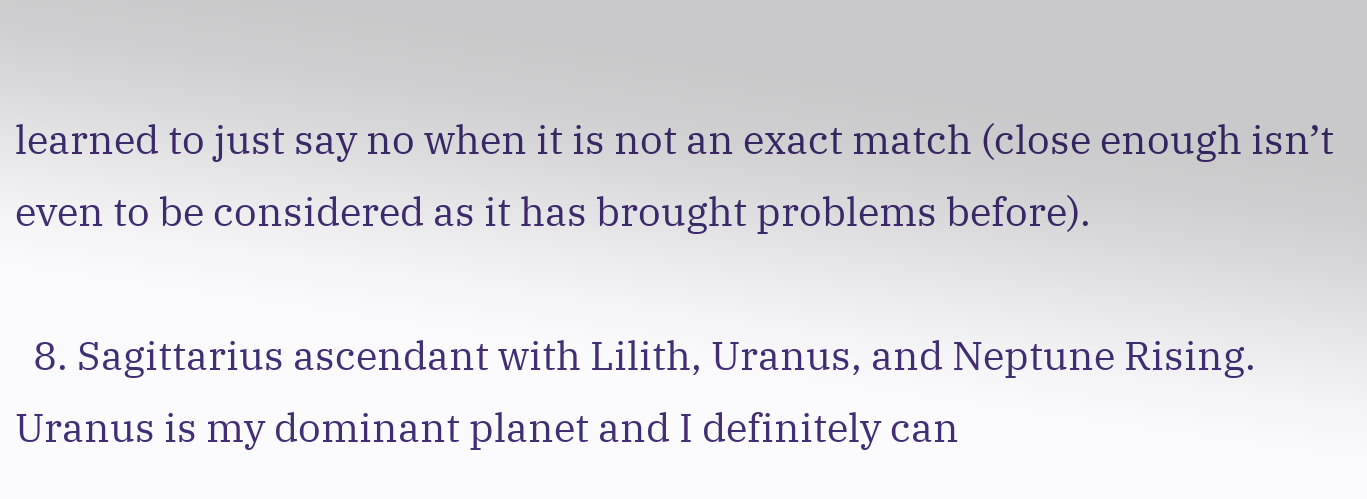learned to just say no when it is not an exact match (close enough isn’t even to be considered as it has brought problems before).

  8. Sagittarius ascendant with Lilith, Uranus, and Neptune Rising. Uranus is my dominant planet and I definitely can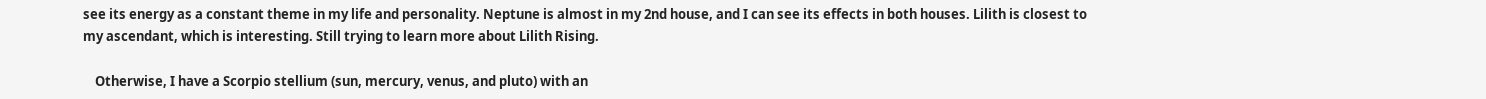see its energy as a constant theme in my life and personality. Neptune is almost in my 2nd house, and I can see its effects in both houses. Lilith is closest to my ascendant, which is interesting. Still trying to learn more about Lilith Rising.

    Otherwise, I have a Scorpio stellium (sun, mercury, venus, and pluto) with an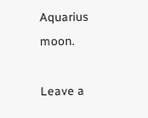Aquarius moon.

Leave a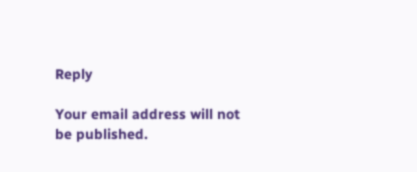Reply

Your email address will not be published.